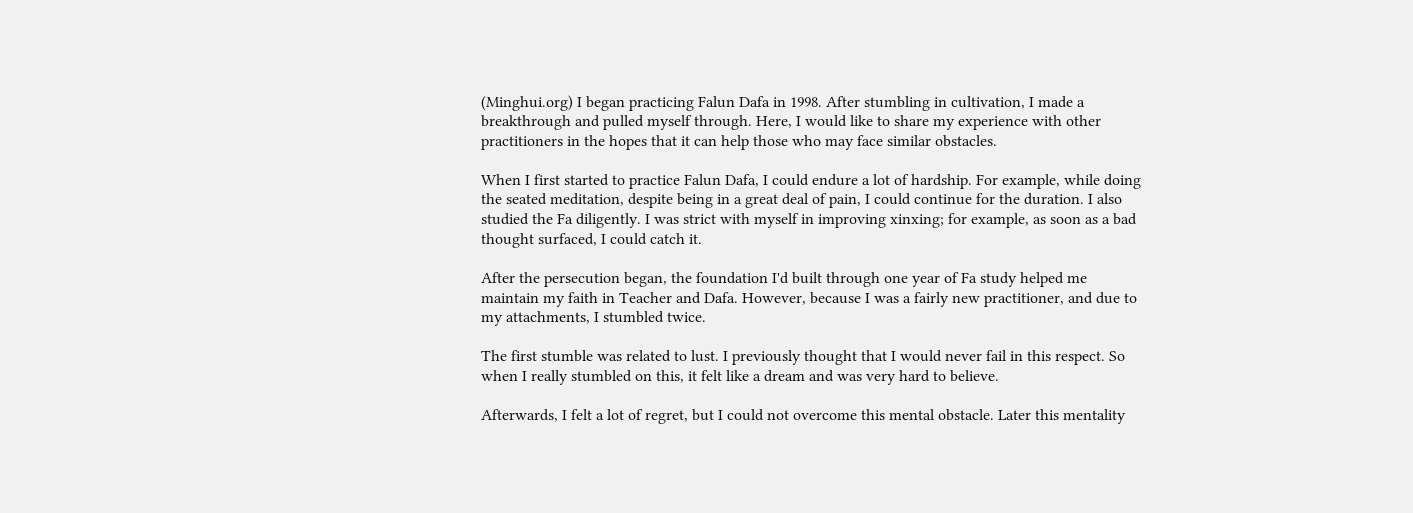(Minghui.org) I began practicing Falun Dafa in 1998. After stumbling in cultivation, I made a breakthrough and pulled myself through. Here, I would like to share my experience with other practitioners in the hopes that it can help those who may face similar obstacles.

When I first started to practice Falun Dafa, I could endure a lot of hardship. For example, while doing the seated meditation, despite being in a great deal of pain, I could continue for the duration. I also studied the Fa diligently. I was strict with myself in improving xinxing; for example, as soon as a bad thought surfaced, I could catch it.

After the persecution began, the foundation I'd built through one year of Fa study helped me maintain my faith in Teacher and Dafa. However, because I was a fairly new practitioner, and due to my attachments, I stumbled twice.

The first stumble was related to lust. I previously thought that I would never fail in this respect. So when I really stumbled on this, it felt like a dream and was very hard to believe.

Afterwards, I felt a lot of regret, but I could not overcome this mental obstacle. Later this mentality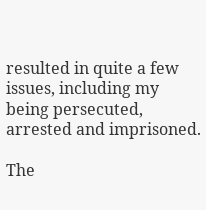resulted in quite a few issues, including my being persecuted, arrested and imprisoned.

The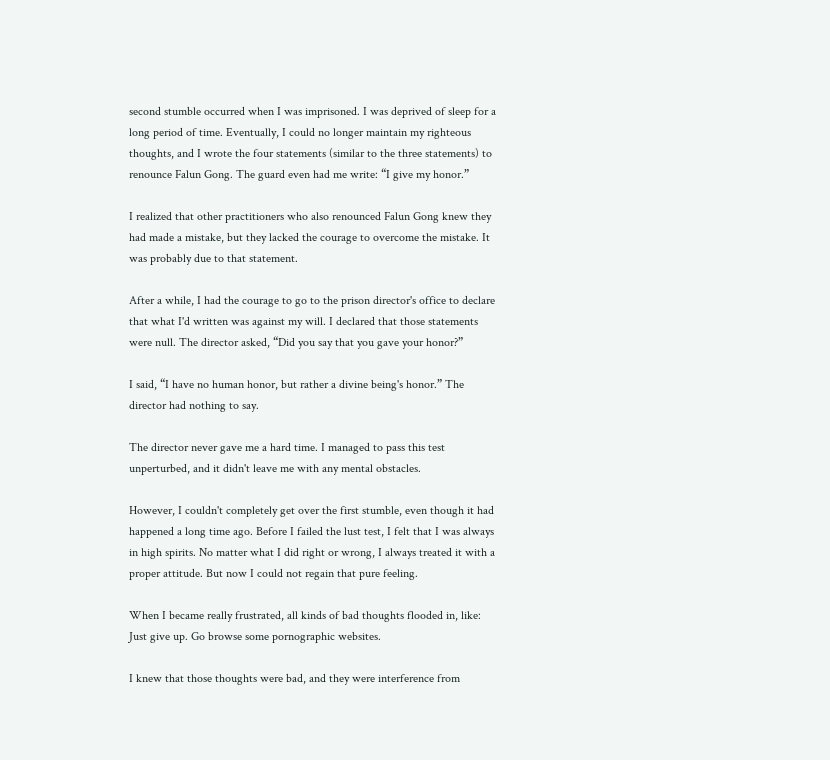second stumble occurred when I was imprisoned. I was deprived of sleep for a long period of time. Eventually, I could no longer maintain my righteous thoughts, and I wrote the four statements (similar to the three statements) to renounce Falun Gong. The guard even had me write: “I give my honor.”

I realized that other practitioners who also renounced Falun Gong knew they had made a mistake, but they lacked the courage to overcome the mistake. It was probably due to that statement.

After a while, I had the courage to go to the prison director's office to declare that what I'd written was against my will. I declared that those statements were null. The director asked, “Did you say that you gave your honor?”

I said, “I have no human honor, but rather a divine being's honor.” The director had nothing to say.

The director never gave me a hard time. I managed to pass this test unperturbed, and it didn't leave me with any mental obstacles.

However, I couldn't completely get over the first stumble, even though it had happened a long time ago. Before I failed the lust test, I felt that I was always in high spirits. No matter what I did right or wrong, I always treated it with a proper attitude. But now I could not regain that pure feeling.

When I became really frustrated, all kinds of bad thoughts flooded in, like: Just give up. Go browse some pornographic websites.

I knew that those thoughts were bad, and they were interference from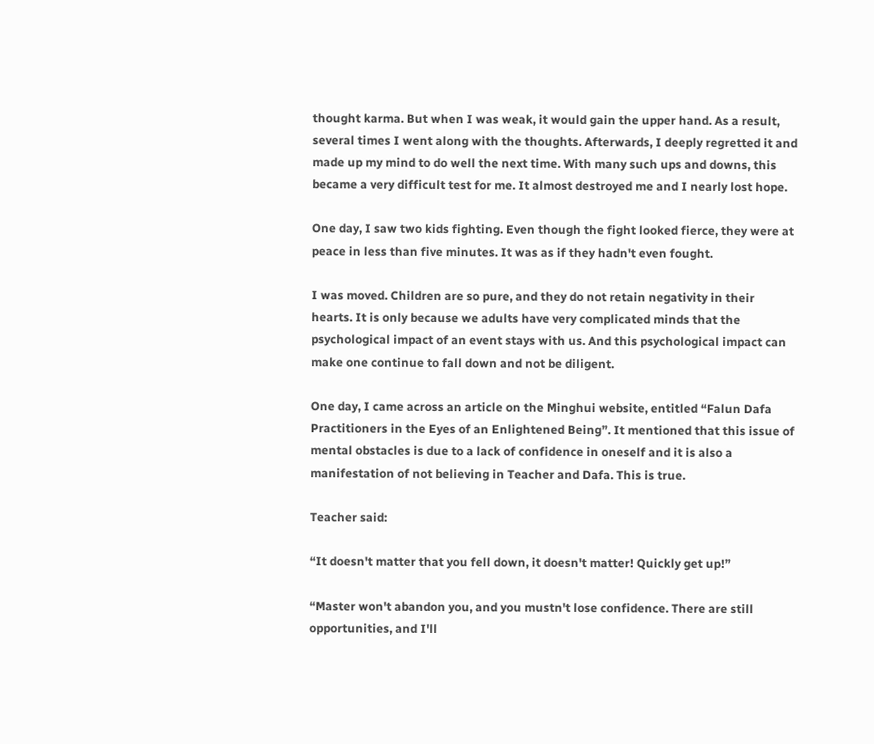thought karma. But when I was weak, it would gain the upper hand. As a result, several times I went along with the thoughts. Afterwards, I deeply regretted it and made up my mind to do well the next time. With many such ups and downs, this became a very difficult test for me. It almost destroyed me and I nearly lost hope.

One day, I saw two kids fighting. Even though the fight looked fierce, they were at peace in less than five minutes. It was as if they hadn't even fought.

I was moved. Children are so pure, and they do not retain negativity in their hearts. It is only because we adults have very complicated minds that the psychological impact of an event stays with us. And this psychological impact can make one continue to fall down and not be diligent.

One day, I came across an article on the Minghui website, entitled “Falun Dafa Practitioners in the Eyes of an Enlightened Being”. It mentioned that this issue of mental obstacles is due to a lack of confidence in oneself and it is also a manifestation of not believing in Teacher and Dafa. This is true.

Teacher said:

“It doesn't matter that you fell down, it doesn't matter! Quickly get up!”

“Master won't abandon you, and you mustn't lose confidence. There are still opportunities, and I'll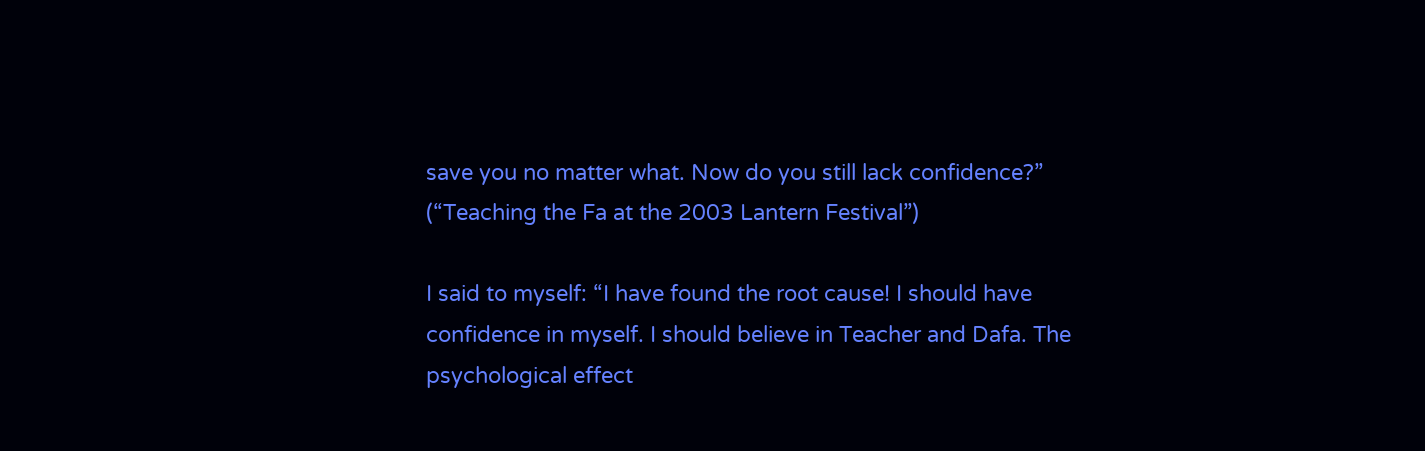save you no matter what. Now do you still lack confidence?” (“Teaching the Fa at the 2003 Lantern Festival”)

I said to myself: “I have found the root cause! I should have confidence in myself. I should believe in Teacher and Dafa. The psychological effect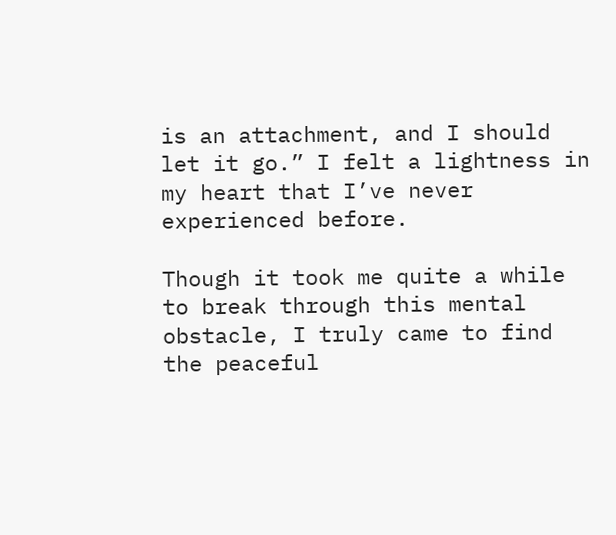is an attachment, and I should let it go.” I felt a lightness in my heart that I’ve never experienced before.

Though it took me quite a while to break through this mental obstacle, I truly came to find the peaceful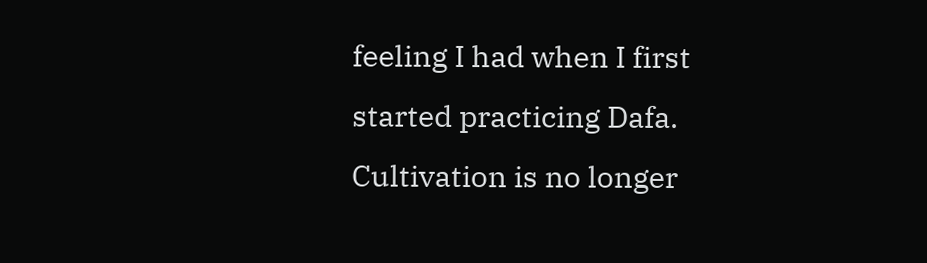feeling I had when I first started practicing Dafa. Cultivation is no longer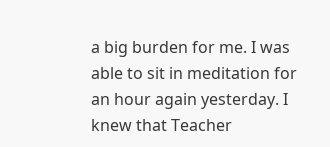a big burden for me. I was able to sit in meditation for an hour again yesterday. I knew that Teacher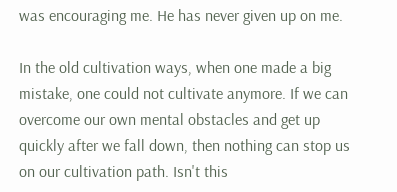was encouraging me. He has never given up on me.

In the old cultivation ways, when one made a big mistake, one could not cultivate anymore. If we can overcome our own mental obstacles and get up quickly after we fall down, then nothing can stop us on our cultivation path. Isn't this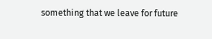something that we leave for future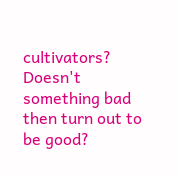cultivators? Doesn't something bad then turn out to be good?